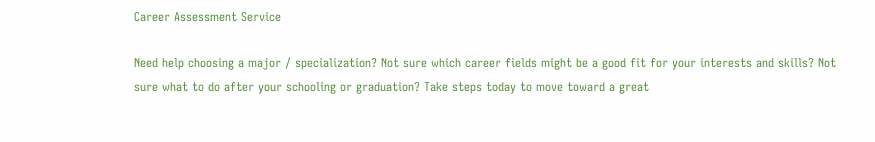Career Assessment Service

Need help choosing a major / specialization? Not sure which career fields might be a good fit for your interests and skills? Not sure what to do after your schooling or graduation? Take steps today to move toward a great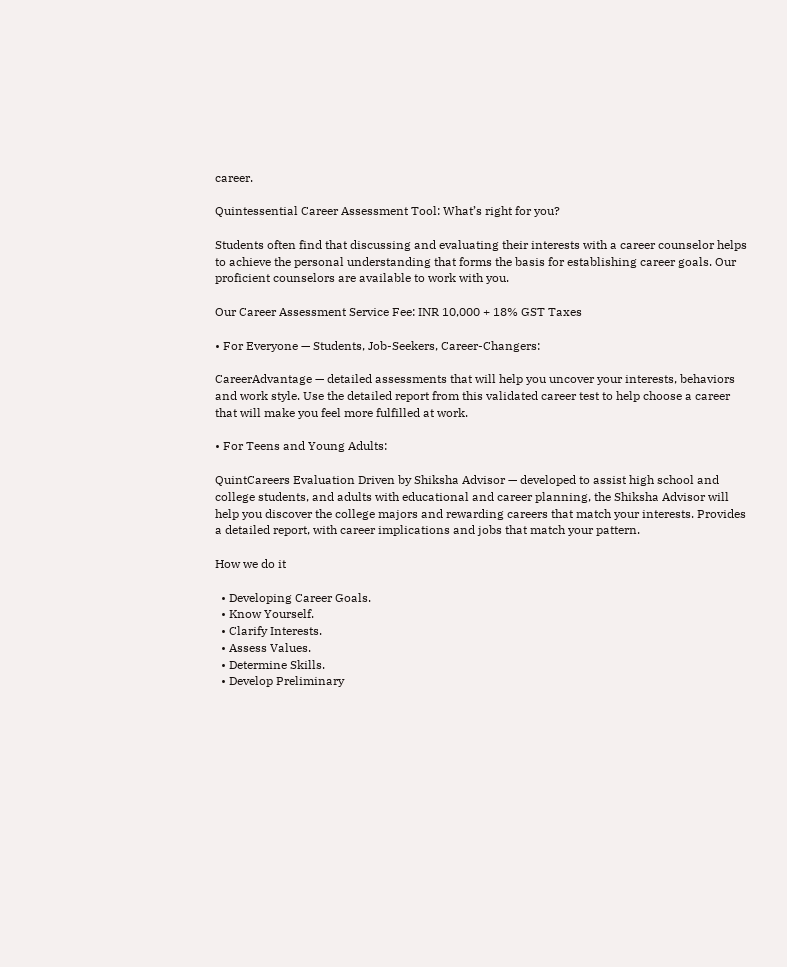career.

Quintessential Career Assessment Tool: What’s right for you?

Students often find that discussing and evaluating their interests with a career counselor helps to achieve the personal understanding that forms the basis for establishing career goals. Our proficient counselors are available to work with you.

Our Career Assessment Service Fee: INR 10,000 + 18% GST Taxes

• For Everyone — Students, Job-Seekers, Career-Changers:

CareerAdvantage — detailed assessments that will help you uncover your interests, behaviors and work style. Use the detailed report from this validated career test to help choose a career that will make you feel more fulfilled at work.

• For Teens and Young Adults:

QuintCareers Evaluation Driven by Shiksha Advisor — developed to assist high school and college students, and adults with educational and career planning, the Shiksha Advisor will help you discover the college majors and rewarding careers that match your interests. Provides a detailed report, with career implications and jobs that match your pattern.

How we do it

  • Developing Career Goals.
  • Know Yourself.
  • Clarify Interests.
  • Assess Values.
  • Determine Skills.
  • Develop Preliminary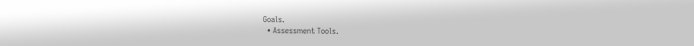Goals.
  • Assessment Tools.